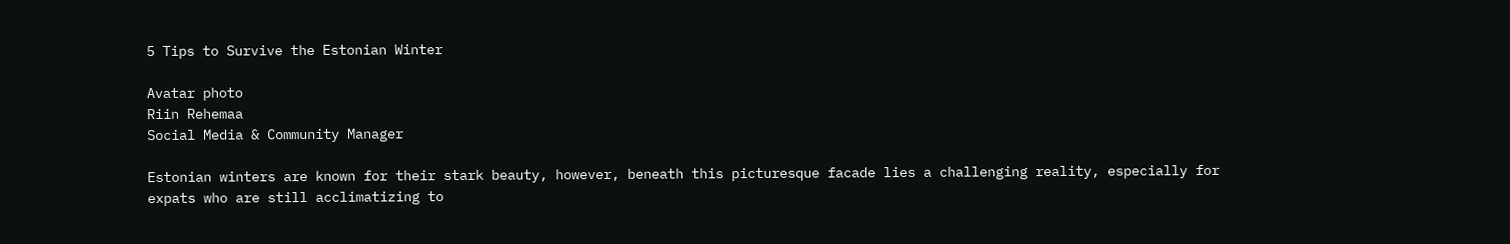5 Tips to Survive the Estonian Winter

Avatar photo
Riin Rehemaa
Social Media & Community Manager

Estonian winters are known for their stark beauty, however, beneath this picturesque facade lies a challenging reality, especially for expats who are still acclimatizing to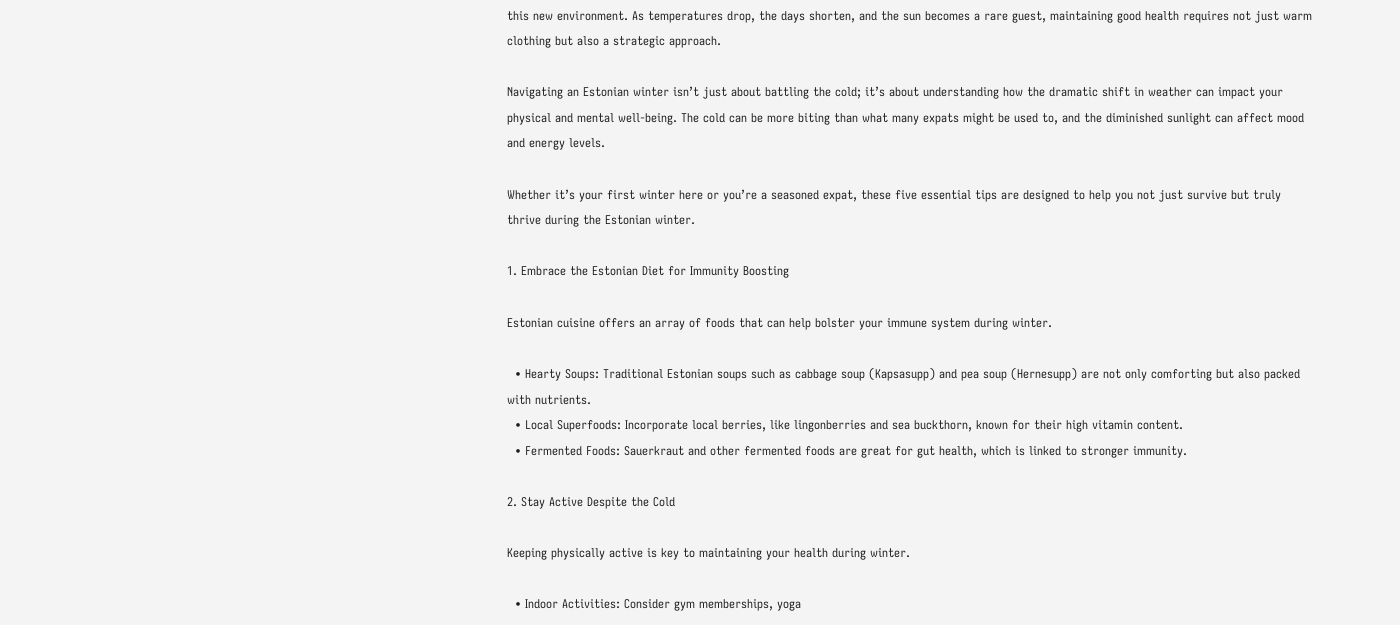this new environment. As temperatures drop, the days shorten, and the sun becomes a rare guest, maintaining good health requires not just warm clothing but also a strategic approach.

Navigating an Estonian winter isn’t just about battling the cold; it’s about understanding how the dramatic shift in weather can impact your physical and mental well-being. The cold can be more biting than what many expats might be used to, and the diminished sunlight can affect mood and energy levels.

Whether it’s your first winter here or you’re a seasoned expat, these five essential tips are designed to help you not just survive but truly thrive during the Estonian winter.

1. Embrace the Estonian Diet for Immunity Boosting

Estonian cuisine offers an array of foods that can help bolster your immune system during winter.

  • Hearty Soups: Traditional Estonian soups such as cabbage soup (Kapsasupp) and pea soup (Hernesupp) are not only comforting but also packed with nutrients.
  • Local Superfoods: Incorporate local berries, like lingonberries and sea buckthorn, known for their high vitamin content.
  • Fermented Foods: Sauerkraut and other fermented foods are great for gut health, which is linked to stronger immunity.

2. Stay Active Despite the Cold

Keeping physically active is key to maintaining your health during winter.

  • Indoor Activities: Consider gym memberships, yoga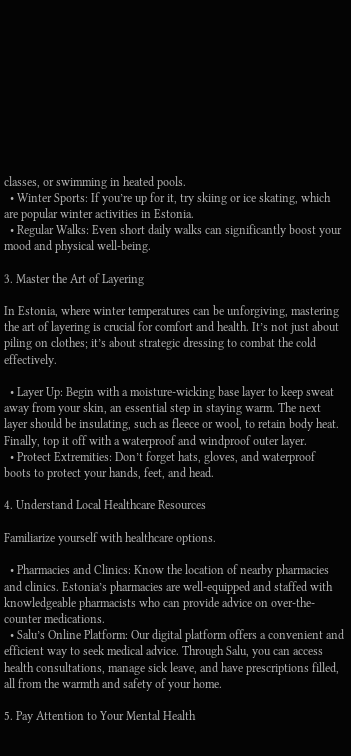classes, or swimming in heated pools.
  • Winter Sports: If you’re up for it, try skiing or ice skating, which are popular winter activities in Estonia.
  • Regular Walks: Even short daily walks can significantly boost your mood and physical well-being.

3. Master the Art of Layering

In Estonia, where winter temperatures can be unforgiving, mastering the art of layering is crucial for comfort and health. It’s not just about piling on clothes; it’s about strategic dressing to combat the cold effectively.

  • Layer Up: Begin with a moisture-wicking base layer to keep sweat away from your skin, an essential step in staying warm. The next layer should be insulating, such as fleece or wool, to retain body heat. Finally, top it off with a waterproof and windproof outer layer.
  • Protect Extremities: Don’t forget hats, gloves, and waterproof boots to protect your hands, feet, and head.

4. Understand Local Healthcare Resources

Familiarize yourself with healthcare options.

  • Pharmacies and Clinics: Know the location of nearby pharmacies and clinics. Estonia’s pharmacies are well-equipped and staffed with knowledgeable pharmacists who can provide advice on over-the-counter medications.
  • Salu’s Online Platform: Our digital platform offers a convenient and efficient way to seek medical advice. Through Salu, you can access health consultations, manage sick leave, and have prescriptions filled, all from the warmth and safety of your home.

5. Pay Attention to Your Mental Health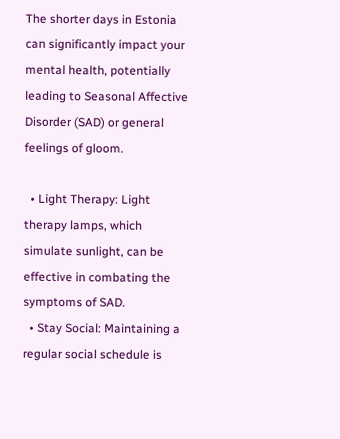The shorter days in Estonia can significantly impact your mental health, potentially leading to Seasonal Affective Disorder (SAD) or general feelings of gloom.

  • Light Therapy: Light therapy lamps, which simulate sunlight, can be effective in combating the symptoms of SAD.
  • Stay Social: Maintaining a regular social schedule is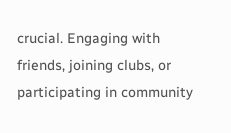crucial. Engaging with friends, joining clubs, or participating in community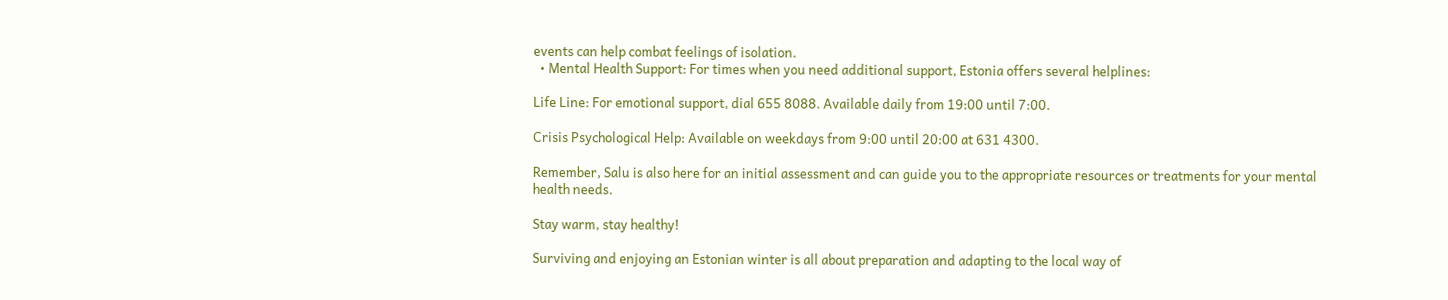events can help combat feelings of isolation.
  • Mental Health Support: For times when you need additional support, Estonia offers several helplines:

Life Line: For emotional support, dial 655 8088. Available daily from 19:00 until 7:00.

Crisis Psychological Help: Available on weekdays from 9:00 until 20:00 at 631 4300.

Remember, Salu is also here for an initial assessment and can guide you to the appropriate resources or treatments for your mental health needs.

Stay warm, stay healthy!

Surviving and enjoying an Estonian winter is all about preparation and adapting to the local way of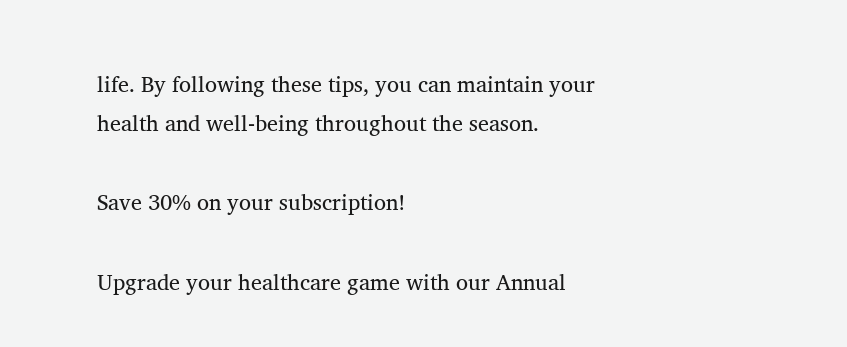life. By following these tips, you can maintain your health and well-being throughout the season.

Save 30% on your subscription!

Upgrade your healthcare game with our Annual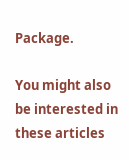Package.

You might also be interested in these articles